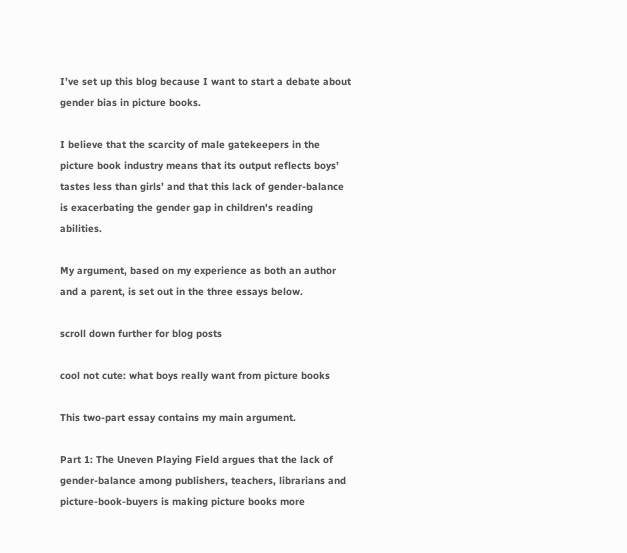I’ve set up this blog because I want to start a debate about gender bias in picture books.

I believe that the scarcity of male gatekeepers in the picture book industry means that its output reflects boys’ tastes less than girls’ and that this lack of gender-balance is exacerbating the gender gap in children's reading abilities.

My argument, based on my experience as both an author and a parent, is set out in the three essays below.

scroll down further for blog posts

cool not cute: what boys really want from picture books

This two-part essay contains my main argument.

Part 1: The Uneven Playing Field argues that the lack of gender-balance among publishers, teachers, librarians and picture-book-buyers is making picture books more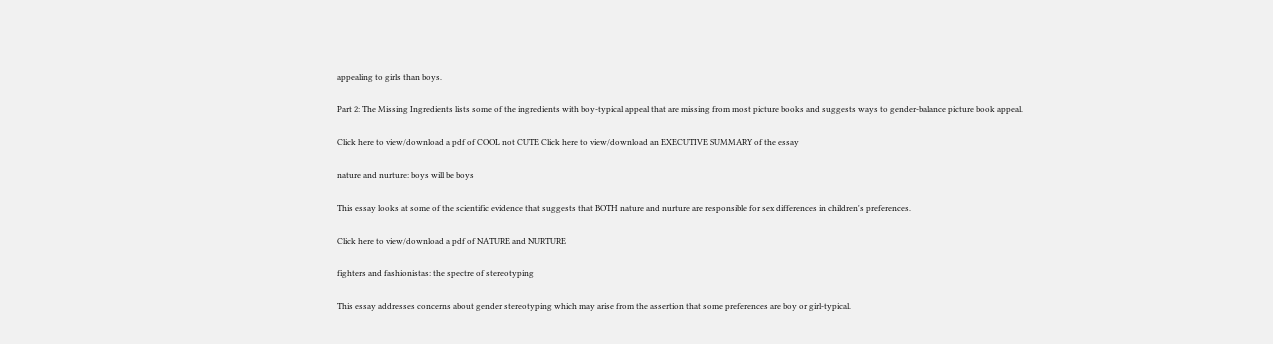appealing to girls than boys.

Part 2: The Missing Ingredients lists some of the ingredients with boy-typical appeal that are missing from most picture books and suggests ways to gender-balance picture book appeal.

Click here to view/download a pdf of COOL not CUTE Click here to view/download an EXECUTIVE SUMMARY of the essay

nature and nurture: boys will be boys

This essay looks at some of the scientific evidence that suggests that BOTH nature and nurture are responsible for sex differences in children's preferences.

Click here to view/download a pdf of NATURE and NURTURE

fighters and fashionistas: the spectre of stereotyping

This essay addresses concerns about gender stereotyping which may arise from the assertion that some preferences are boy or girl-typical.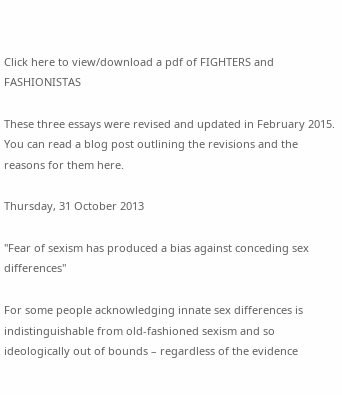Click here to view/download a pdf of FIGHTERS and FASHIONISTAS

These three essays were revised and updated in February 2015. You can read a blog post outlining the revisions and the reasons for them here.

Thursday, 31 October 2013

"Fear of sexism has produced a bias against conceding sex differences"

For some people acknowledging innate sex differences is indistinguishable from old-fashioned sexism and so ideologically out of bounds – regardless of the evidence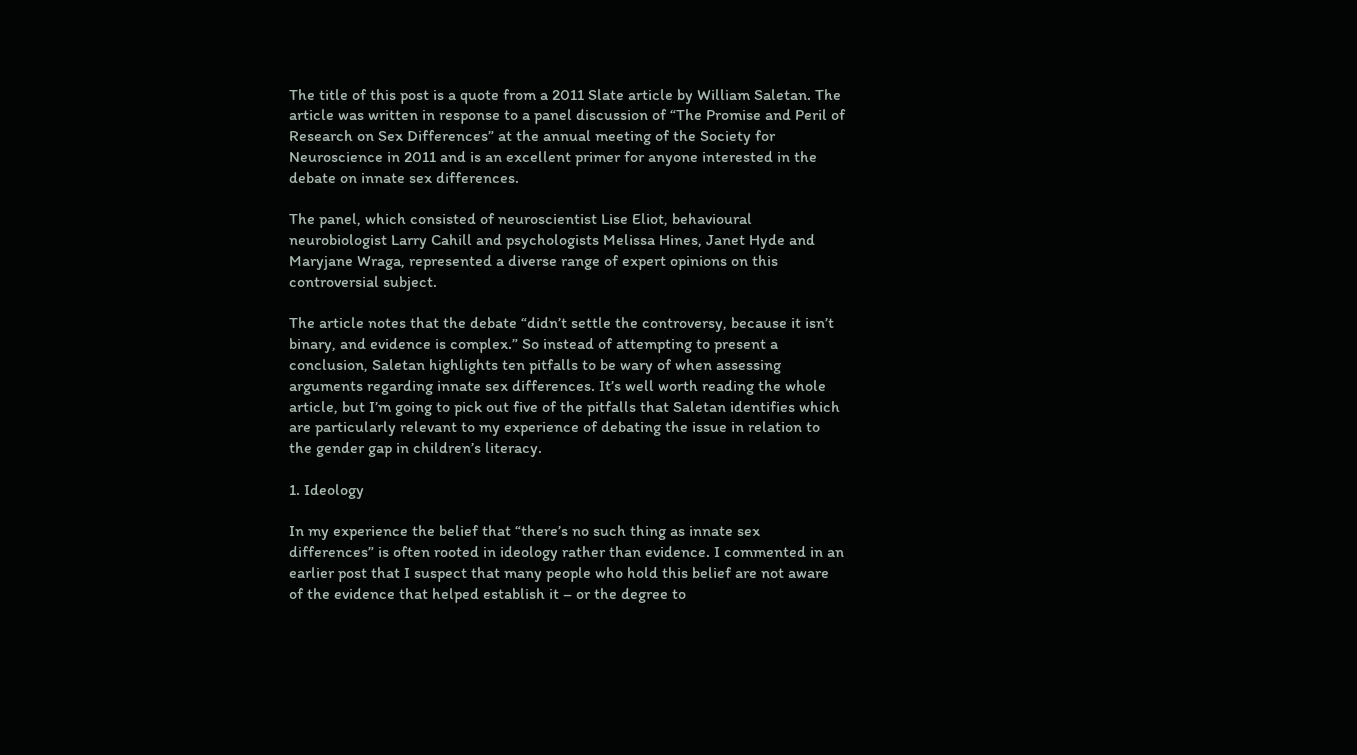The title of this post is a quote from a 2011 Slate article by William Saletan. The article was written in response to a panel discussion of “The Promise and Peril of Research on Sex Differences” at the annual meeting of the Society for Neuroscience in 2011 and is an excellent primer for anyone interested in the debate on innate sex differences.

The panel, which consisted of neuroscientist Lise Eliot, behavioural neurobiologist Larry Cahill and psychologists Melissa Hines, Janet Hyde and Maryjane Wraga, represented a diverse range of expert opinions on this controversial subject.

The article notes that the debate “didn’t settle the controversy, because it isn’t binary, and evidence is complex.” So instead of attempting to present a conclusion, Saletan highlights ten pitfalls to be wary of when assessing arguments regarding innate sex differences. It’s well worth reading the whole article, but I’m going to pick out five of the pitfalls that Saletan identifies which are particularly relevant to my experience of debating the issue in relation to the gender gap in children’s literacy.

1. Ideology

In my experience the belief that “there’s no such thing as innate sex differences” is often rooted in ideology rather than evidence. I commented in an earlier post that I suspect that many people who hold this belief are not aware of the evidence that helped establish it – or the degree to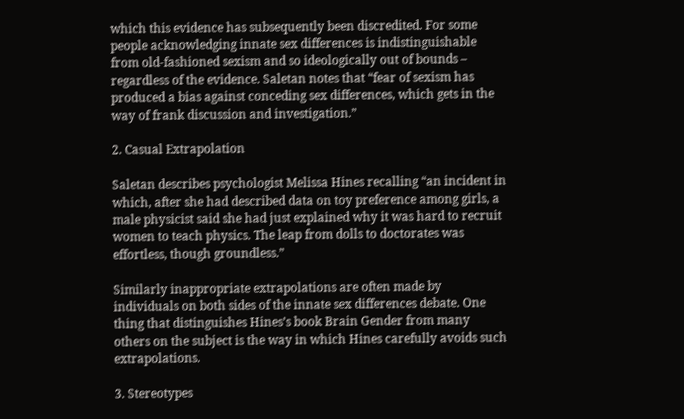which this evidence has subsequently been discredited. For some people acknowledging innate sex differences is indistinguishable from old-fashioned sexism and so ideologically out of bounds – regardless of the evidence. Saletan notes that “fear of sexism has produced a bias against conceding sex differences, which gets in the way of frank discussion and investigation.”

2. Casual Extrapolation

Saletan describes psychologist Melissa Hines recalling “an incident in which, after she had described data on toy preference among girls, a male physicist said she had just explained why it was hard to recruit women to teach physics. The leap from dolls to doctorates was effortless, though groundless.”

Similarly inappropriate extrapolations are often made by individuals on both sides of the innate sex differences debate. One thing that distinguishes Hines’s book Brain Gender from many others on the subject is the way in which Hines carefully avoids such extrapolations.

3. Stereotypes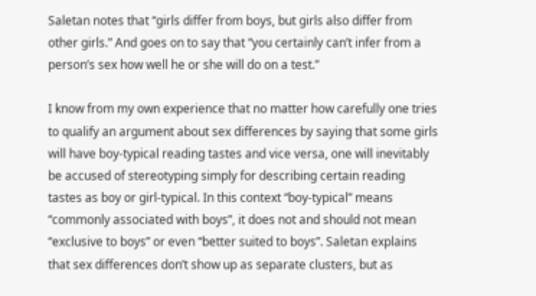Saletan notes that “girls differ from boys, but girls also differ from other girls.” And goes on to say that “you certainly can’t infer from a person’s sex how well he or she will do on a test.”

I know from my own experience that no matter how carefully one tries to qualify an argument about sex differences by saying that some girls will have boy-typical reading tastes and vice versa, one will inevitably be accused of stereotyping simply for describing certain reading tastes as boy or girl-typical. In this context “boy-typical” means “commonly associated with boys”, it does not and should not mean “exclusive to boys” or even “better suited to boys”. Saletan explains that sex differences don’t show up as separate clusters, but as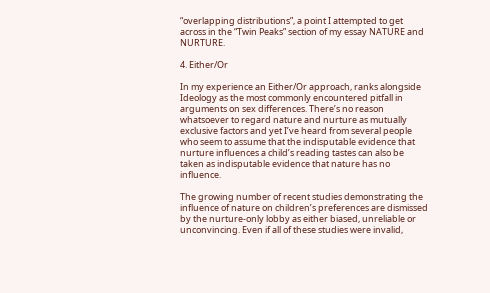“overlapping distributions”, a point I attempted to get across in the “Twin Peaks” section of my essay NATURE and NURTURE.

4. Either/Or

In my experience an Either/Or approach, ranks alongside Ideology as the most commonly encountered pitfall in arguments on sex differences. There’s no reason whatsoever to regard nature and nurture as mutually exclusive factors and yet I’ve heard from several people who seem to assume that the indisputable evidence that nurture influences a child’s reading tastes can also be taken as indisputable evidence that nature has no influence.

The growing number of recent studies demonstrating the influence of nature on children’s preferences are dismissed by the nurture-only lobby as either biased, unreliable or unconvincing. Even if all of these studies were invalid,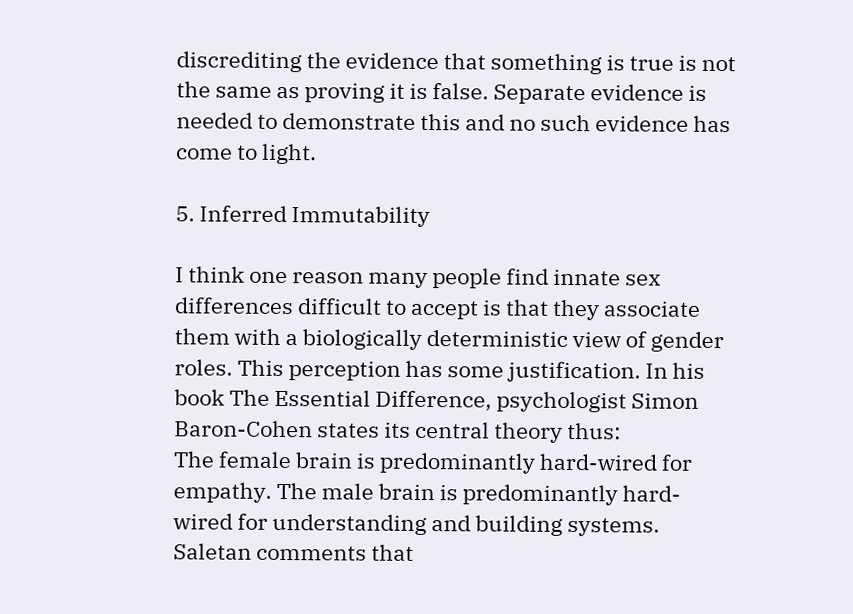discrediting the evidence that something is true is not the same as proving it is false. Separate evidence is needed to demonstrate this and no such evidence has come to light.

5. Inferred Immutability

I think one reason many people find innate sex differences difficult to accept is that they associate them with a biologically deterministic view of gender roles. This perception has some justification. In his book The Essential Difference, psychologist Simon Baron-Cohen states its central theory thus:
The female brain is predominantly hard-wired for empathy. The male brain is predominantly hard-wired for understanding and building systems.
Saletan comments that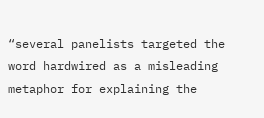“several panelists targeted the word hardwired as a misleading metaphor for explaining the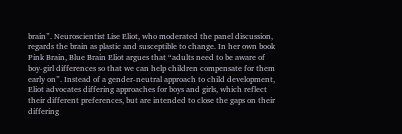brain”. Neuroscientist Lise Eliot, who moderated the panel discussion, regards the brain as plastic and susceptible to change. In her own book Pink Brain, Blue Brain Eliot argues that “adults need to be aware of boy-girl differences so that we can help children compensate for them early on”. Instead of a gender-neutral approach to child development, Eliot advocates differing approaches for boys and girls, which reflect their different preferences, but are intended to close the gaps on their differing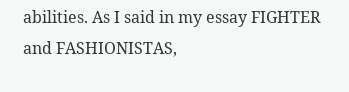abilities. As I said in my essay FIGHTER and FASHIONISTAS,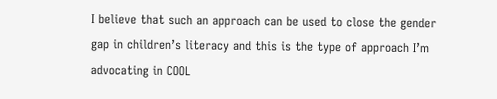I believe that such an approach can be used to close the gender gap in children’s literacy and this is the type of approach I’m advocating in COOL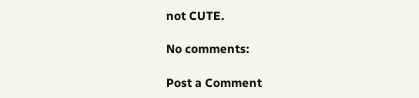not CUTE.

No comments:

Post a Comment